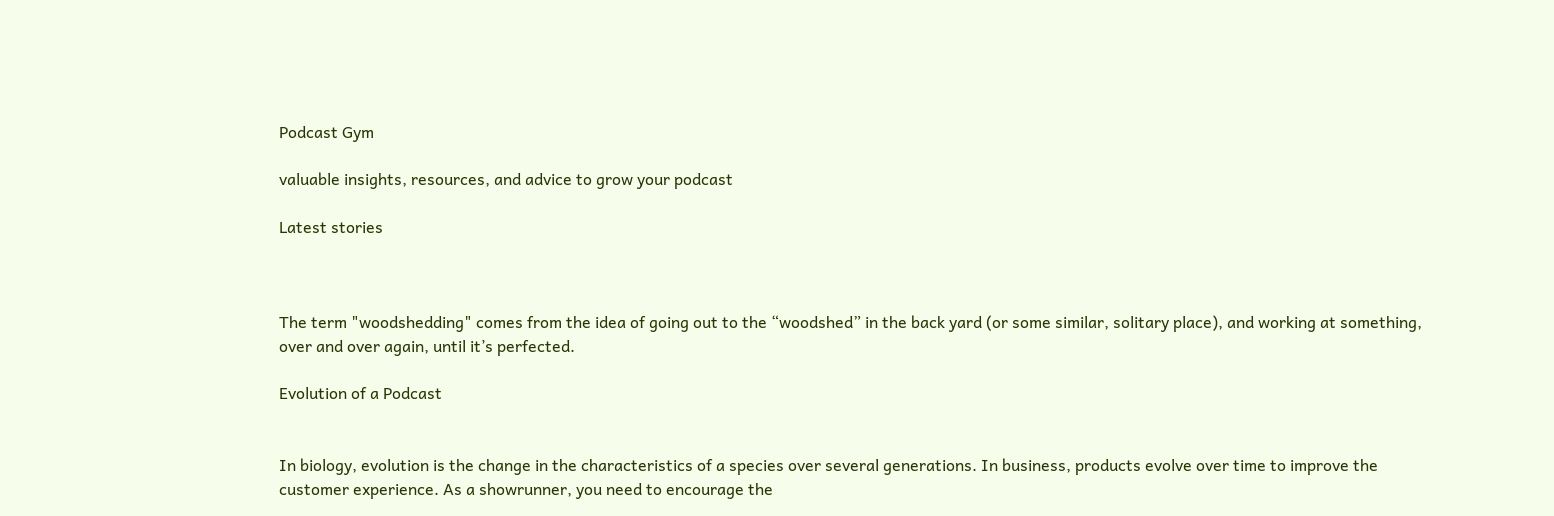Podcast Gym

valuable insights, resources, and advice to grow your podcast

Latest stories



The term "woodshedding" comes from the idea of going out to the “woodshed” in the back yard (or some similar, solitary place), and working at something, over and over again, until it’s perfected.

Evolution of a Podcast


In biology, evolution is the change in the characteristics of a species over several generations. In business, products evolve over time to improve the customer experience. As a showrunner, you need to encourage the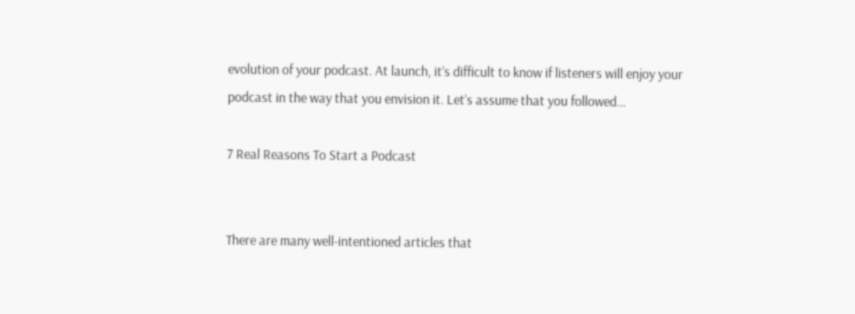evolution of your podcast. At launch, it’s difficult to know if listeners will enjoy your podcast in the way that you envision it. Let’s assume that you followed...

7 Real Reasons To Start a Podcast


There are many well-intentioned articles that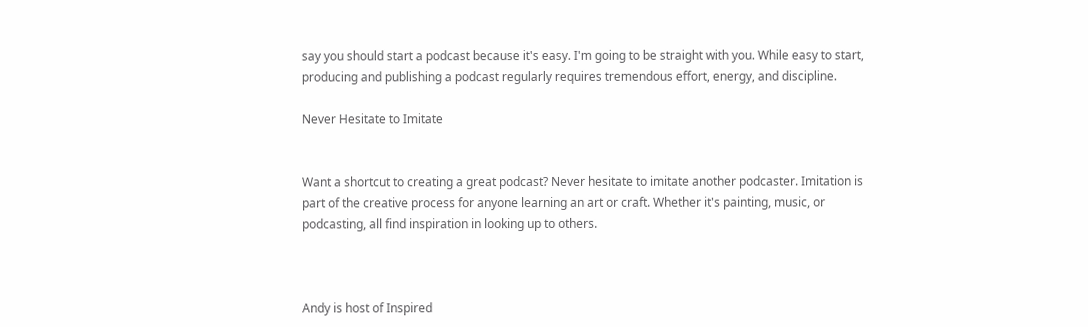say you should start a podcast because it's easy. I'm going to be straight with you. While easy to start, producing and publishing a podcast regularly requires tremendous effort, energy, and discipline.

Never Hesitate to Imitate


Want a shortcut to creating a great podcast? Never hesitate to imitate another podcaster. Imitation is part of the creative process for anyone learning an art or craft. Whether it's painting, music, or podcasting, all find inspiration in looking up to others.



Andy is host of Inspired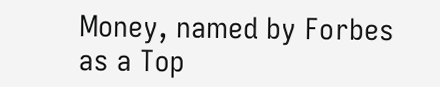Money, named by Forbes as a Top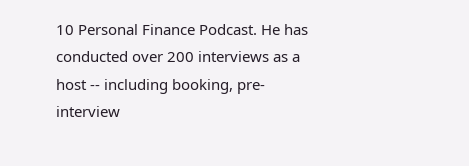10 Personal Finance Podcast. He has conducted over 200 interviews as a host -- including booking, pre-interview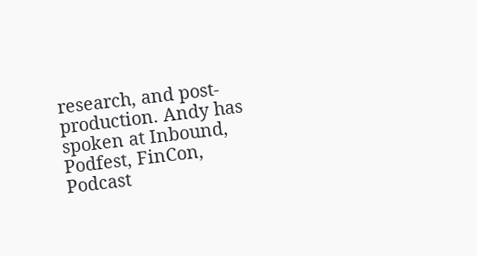research, and post-production. Andy has spoken at Inbound, Podfest, FinCon, Podcast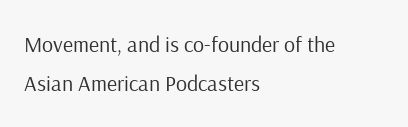Movement, and is co-founder of the Asian American Podcasters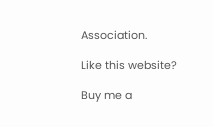Association.

Like this website?

Buy me a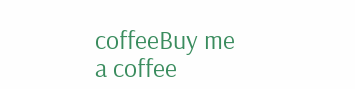coffeeBuy me a coffee